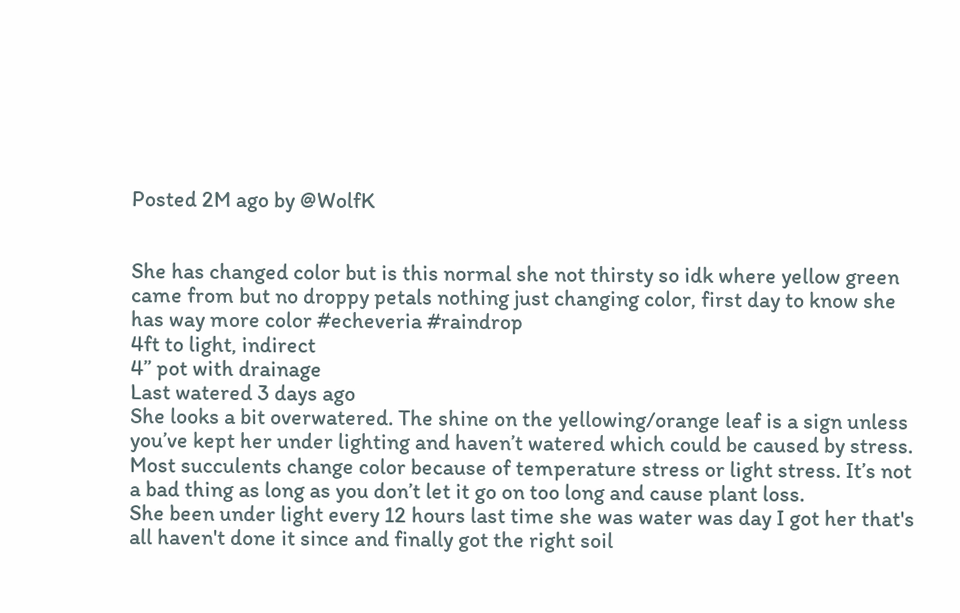Posted 2M ago by @WolfK


She has changed color but is this normal she not thirsty so idk where yellow green came from but no droppy petals nothing just changing color, first day to know she has way more color #echeveria #raindrop
4ft to light, indirect
4” pot with drainage
Last watered 3 days ago
She looks a bit overwatered. The shine on the yellowing/orange leaf is a sign unless you’ve kept her under lighting and haven’t watered which could be caused by stress. Most succulents change color because of temperature stress or light stress. It’s not a bad thing as long as you don’t let it go on too long and cause plant loss.
She been under light every 12 hours last time she was water was day I got her that's all haven't done it since and finally got the right soil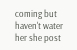coming but haven't water her she post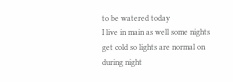to be watered today
I live in main as well some nights get cold so lights are normal on during night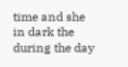time and she in dark the during the day